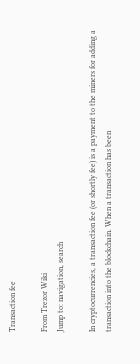Transaction fee

From Trezor Wiki
Jump to: navigation, search

In cryptocurrencies, a transaction fee (or shortly fee) is a payment to the miners for adding a transaction into the blockchain. When a transaction has been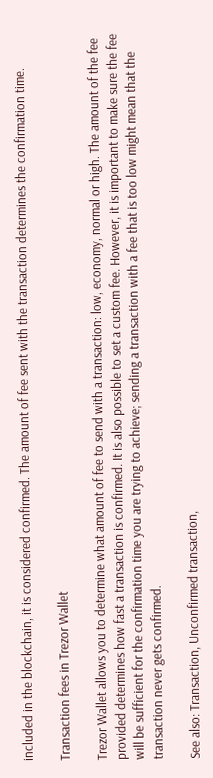included in the blockchain, it is considered confirmed. The amount of fee sent with the transaction determines the confirmation time.

Transaction fees in Trezor Wallet

Trezor Wallet allows you to determine what amount of fee to send with a transaction: low, economy, normal or high. The amount of the fee provided determines how fast a transaction is confirmed. It is also possible to set a custom fee. However, it is important to make sure the fee will be sufficient for the confirmation time you are trying to achieve; sending a transaction with a fee that is too low might mean that the transaction never gets confirmed.

See also: Transaction, Unconfirmed transaction,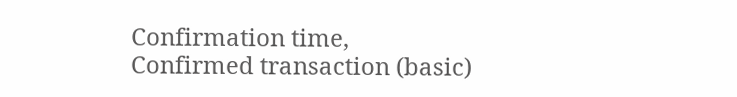Confirmation time, Confirmed transaction (basic)